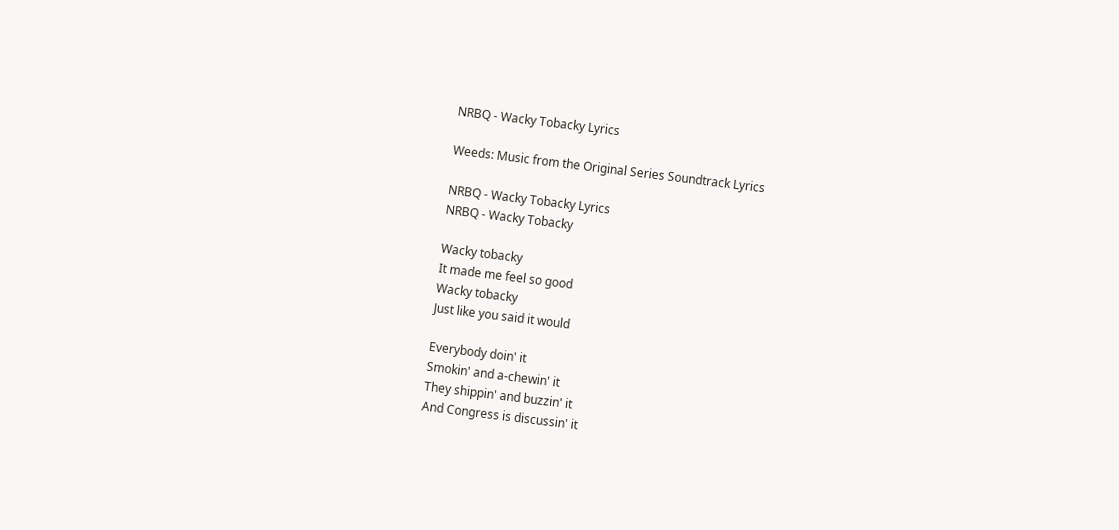NRBQ - Wacky Tobacky Lyrics

Weeds: Music from the Original Series Soundtrack Lyrics

NRBQ - Wacky Tobacky Lyrics
NRBQ - Wacky Tobacky

Wacky tobacky
It made me feel so good
Wacky tobacky
Just like you said it would

Everybody doin' it
Smokin' and a-chewin' it
They shippin' and buzzin' it
And Congress is discussin' it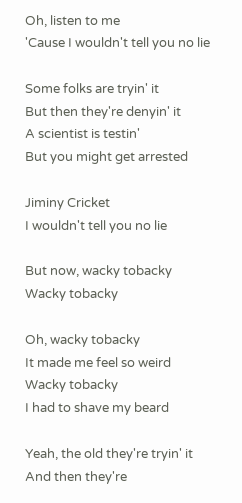Oh, listen to me
'Cause I wouldn't tell you no lie

Some folks are tryin' it
But then they're denyin' it
A scientist is testin'
But you might get arrested

Jiminy Cricket
I wouldn't tell you no lie

But now, wacky tobacky
Wacky tobacky

Oh, wacky tobacky
It made me feel so weird
Wacky tobacky
I had to shave my beard

Yeah, the old they're tryin' it
And then they're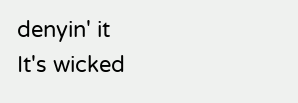denyin' it
It's wicked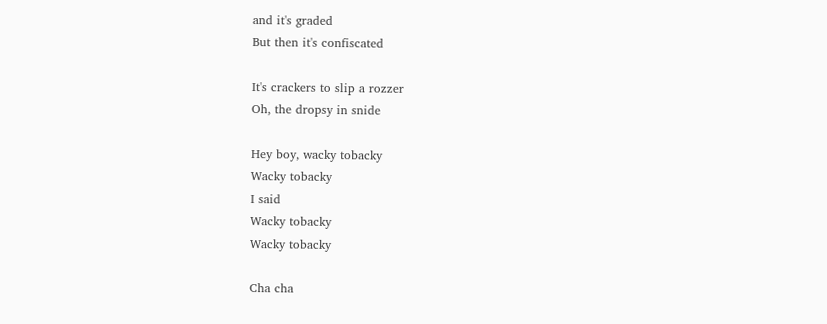and it's graded
But then it's confiscated

It's crackers to slip a rozzer
Oh, the dropsy in snide

Hey boy, wacky tobacky
Wacky tobacky
I said
Wacky tobacky
Wacky tobacky

Cha cha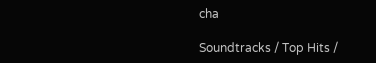cha

Soundtracks / Top Hits /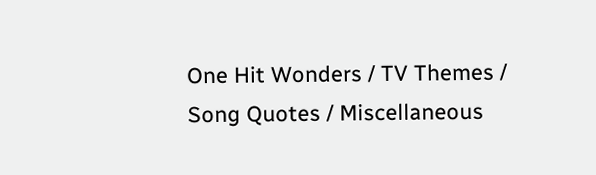One Hit Wonders / TV Themes / Song Quotes / Miscellaneous